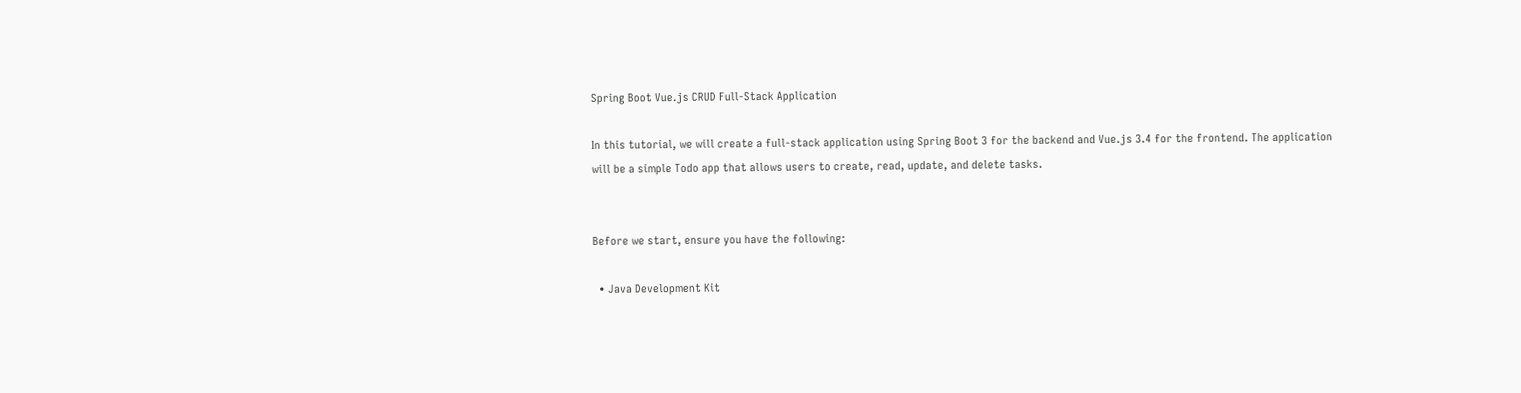Spring Boot Vue.js CRUD Full-Stack Application

In this tutorial, we will create a full-stack application using Spring Boot 3 for the backend and Vue.js 3.4 for the frontend. The application will be a simple Todo app that allows users to create, read, update, and delete tasks.


Before we start, ensure you have the following:

  • Java Development Kit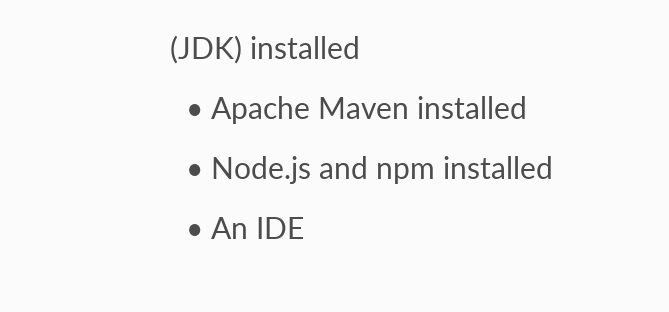(JDK) installed
  • Apache Maven installed
  • Node.js and npm installed
  • An IDE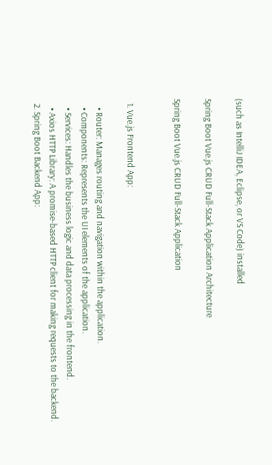(such as IntelliJ IDEA, Eclipse, or VS Code) installed

Spring Boot Vue.js CRUD Full-Stack Application Architecture

Spring Boot Vue.js CRUD Full-Stack Application


  1. Vue.js Frontend App:

    • Router: Manages routing and navigation within the application.
    • Components: Represents the UI elements of the application.
    • Services: Handles the business logic and data processing in the frontend.
    • Axios HTTP Library: A promise-based HTTP client for making requests to the backend.
  2. Spring Boot Backend App: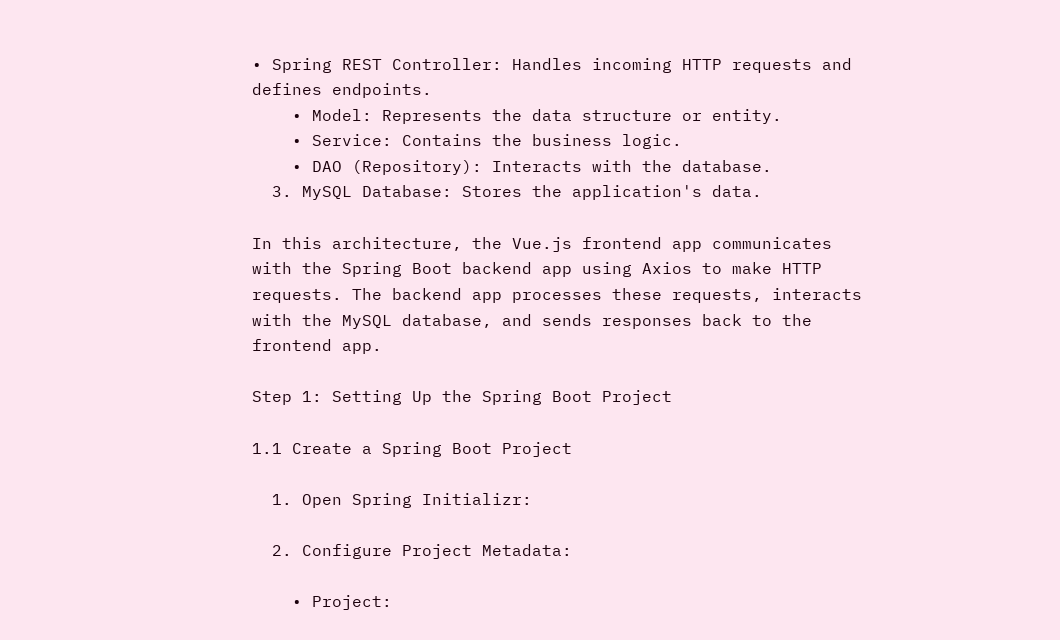• Spring REST Controller: Handles incoming HTTP requests and defines endpoints.
    • Model: Represents the data structure or entity.
    • Service: Contains the business logic.
    • DAO (Repository): Interacts with the database.
  3. MySQL Database: Stores the application's data.

In this architecture, the Vue.js frontend app communicates with the Spring Boot backend app using Axios to make HTTP requests. The backend app processes these requests, interacts with the MySQL database, and sends responses back to the frontend app.

Step 1: Setting Up the Spring Boot Project

1.1 Create a Spring Boot Project

  1. Open Spring Initializr:

  2. Configure Project Metadata:

    • Project: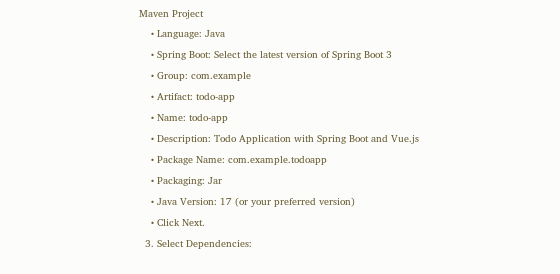Maven Project
    • Language: Java
    • Spring Boot: Select the latest version of Spring Boot 3
    • Group: com.example
    • Artifact: todo-app
    • Name: todo-app
    • Description: Todo Application with Spring Boot and Vue.js
    • Package Name: com.example.todoapp
    • Packaging: Jar
    • Java Version: 17 (or your preferred version)
    • Click Next.
  3. Select Dependencies: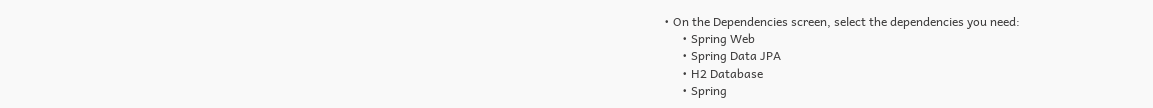• On the Dependencies screen, select the dependencies you need:
      • Spring Web
      • Spring Data JPA
      • H2 Database
      • Spring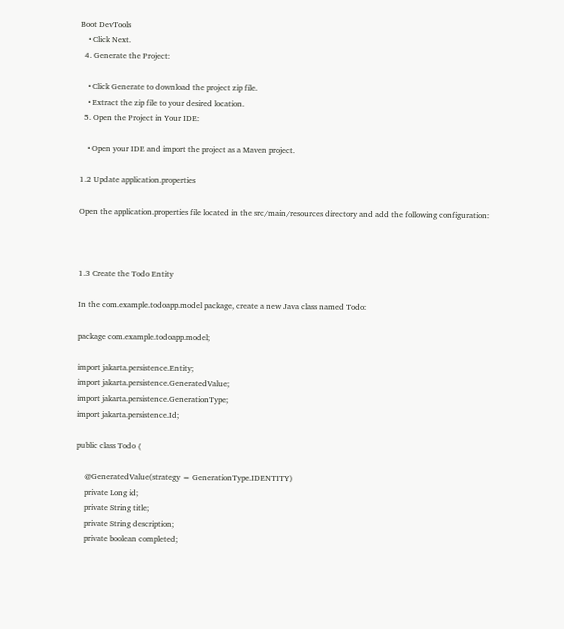Boot DevTools
    • Click Next.
  4. Generate the Project:

    • Click Generate to download the project zip file.
    • Extract the zip file to your desired location.
  5. Open the Project in Your IDE:

    • Open your IDE and import the project as a Maven project.

1.2 Update application.properties

Open the application.properties file located in the src/main/resources directory and add the following configuration:



1.3 Create the Todo Entity

In the com.example.todoapp.model package, create a new Java class named Todo:

package com.example.todoapp.model;

import jakarta.persistence.Entity;
import jakarta.persistence.GeneratedValue;
import jakarta.persistence.GenerationType;
import jakarta.persistence.Id;

public class Todo {

    @GeneratedValue(strategy = GenerationType.IDENTITY)
    private Long id;
    private String title;
    private String description;
    private boolean completed;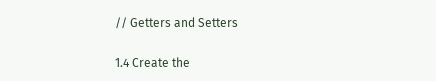// Getters and Setters

1.4 Create the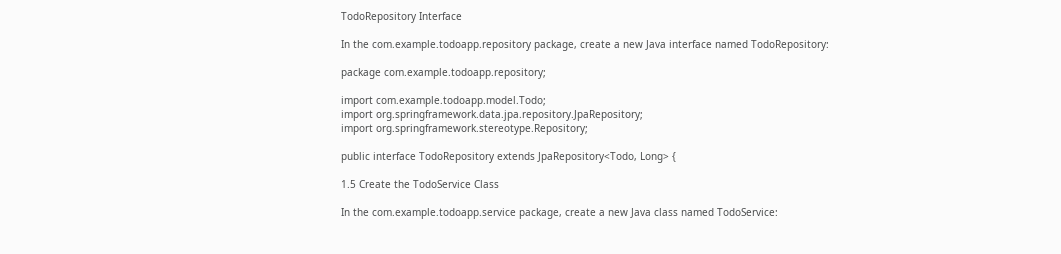TodoRepository Interface

In the com.example.todoapp.repository package, create a new Java interface named TodoRepository:

package com.example.todoapp.repository;

import com.example.todoapp.model.Todo;
import org.springframework.data.jpa.repository.JpaRepository;
import org.springframework.stereotype.Repository;

public interface TodoRepository extends JpaRepository<Todo, Long> {

1.5 Create the TodoService Class

In the com.example.todoapp.service package, create a new Java class named TodoService: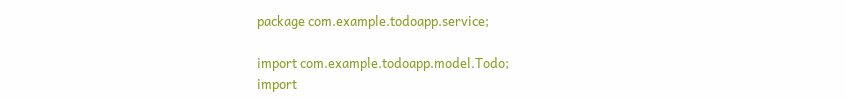package com.example.todoapp.service;

import com.example.todoapp.model.Todo;
import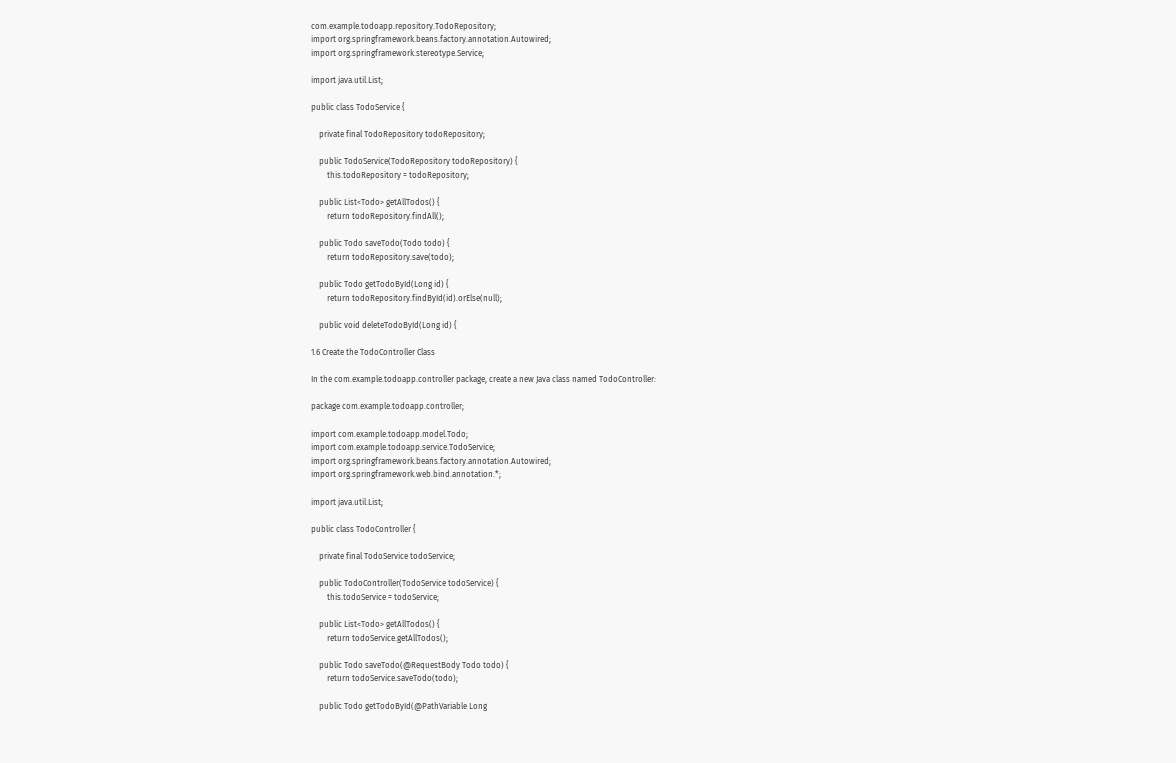com.example.todoapp.repository.TodoRepository;
import org.springframework.beans.factory.annotation.Autowired;
import org.springframework.stereotype.Service;

import java.util.List;

public class TodoService {

    private final TodoRepository todoRepository;

    public TodoService(TodoRepository todoRepository) {
        this.todoRepository = todoRepository;

    public List<Todo> getAllTodos() {
        return todoRepository.findAll();

    public Todo saveTodo(Todo todo) {
        return todoRepository.save(todo);

    public Todo getTodoById(Long id) {
        return todoRepository.findById(id).orElse(null);

    public void deleteTodoById(Long id) {

1.6 Create the TodoController Class

In the com.example.todoapp.controller package, create a new Java class named TodoController:

package com.example.todoapp.controller;

import com.example.todoapp.model.Todo;
import com.example.todoapp.service.TodoService;
import org.springframework.beans.factory.annotation.Autowired;
import org.springframework.web.bind.annotation.*;

import java.util.List;

public class TodoController {

    private final TodoService todoService;

    public TodoController(TodoService todoService) {
        this.todoService = todoService;

    public List<Todo> getAllTodos() {
        return todoService.getAllTodos();

    public Todo saveTodo(@RequestBody Todo todo) {
        return todoService.saveTodo(todo);

    public Todo getTodoById(@PathVariable Long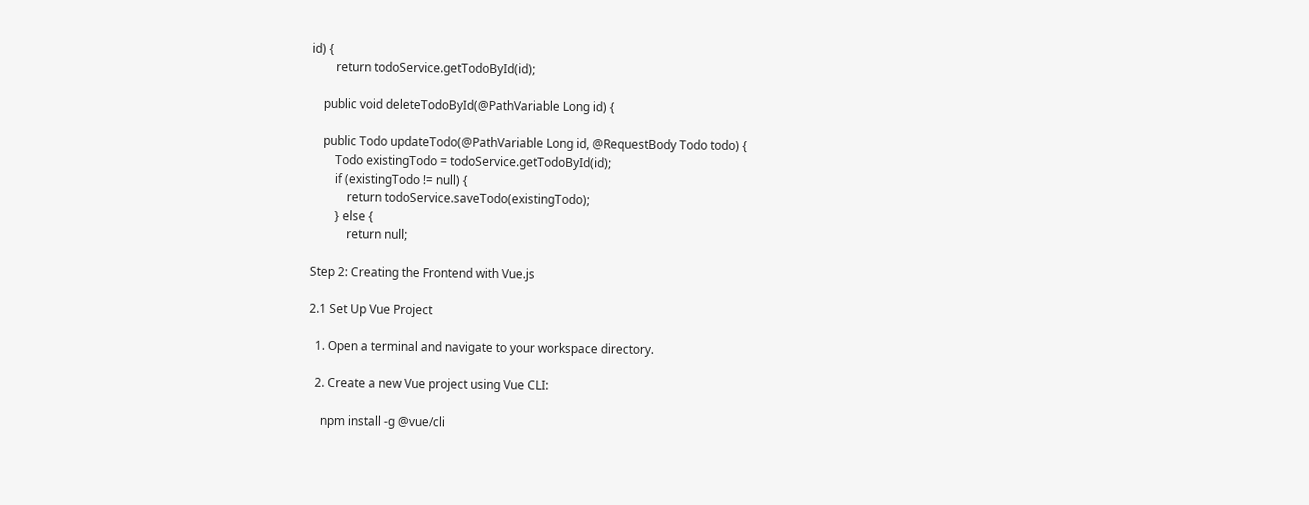id) {
        return todoService.getTodoById(id);

    public void deleteTodoById(@PathVariable Long id) {

    public Todo updateTodo(@PathVariable Long id, @RequestBody Todo todo) {
        Todo existingTodo = todoService.getTodoById(id);
        if (existingTodo != null) {
            return todoService.saveTodo(existingTodo);
        } else {
            return null;

Step 2: Creating the Frontend with Vue.js

2.1 Set Up Vue Project

  1. Open a terminal and navigate to your workspace directory.

  2. Create a new Vue project using Vue CLI:

    npm install -g @vue/cli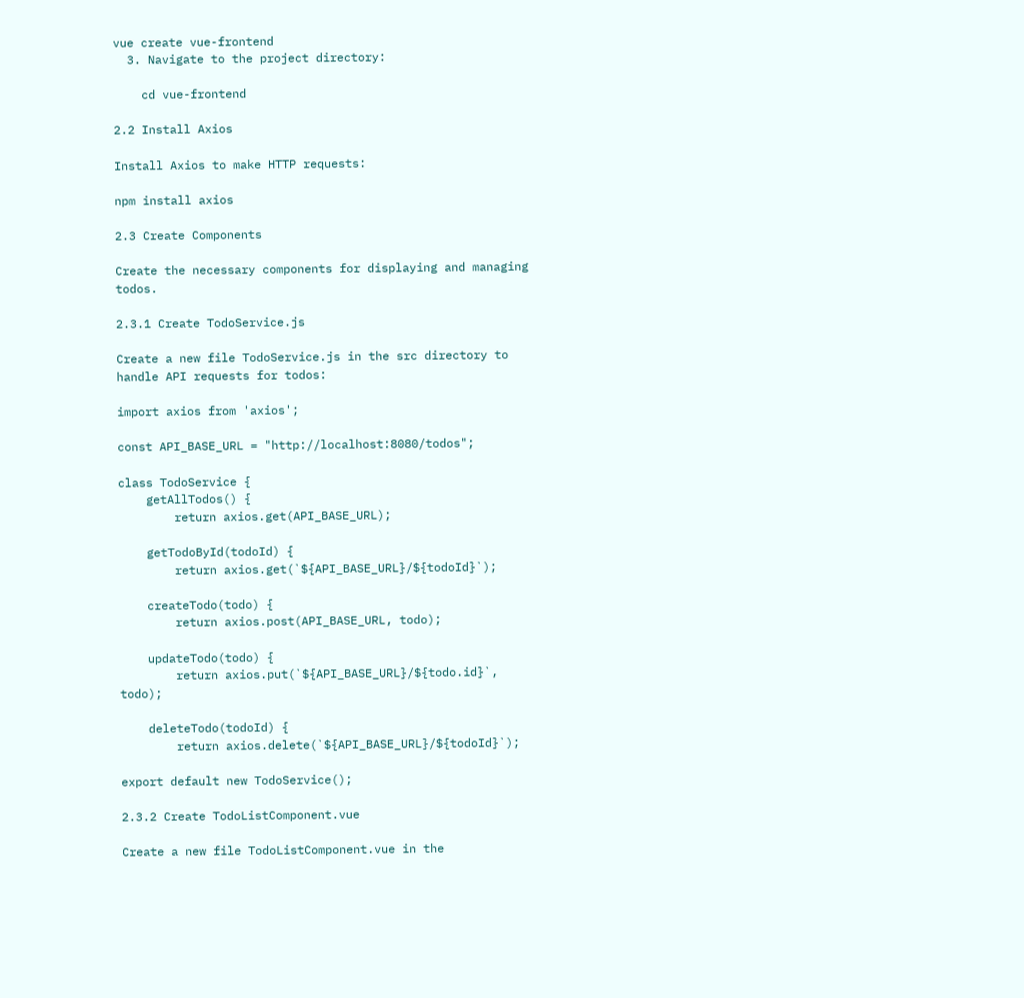vue create vue-frontend
  3. Navigate to the project directory:

    cd vue-frontend

2.2 Install Axios

Install Axios to make HTTP requests:

npm install axios

2.3 Create Components

Create the necessary components for displaying and managing todos.

2.3.1 Create TodoService.js

Create a new file TodoService.js in the src directory to handle API requests for todos:

import axios from 'axios';

const API_BASE_URL = "http://localhost:8080/todos";

class TodoService {
    getAllTodos() {
        return axios.get(API_BASE_URL);

    getTodoById(todoId) {
        return axios.get(`${API_BASE_URL}/${todoId}`);

    createTodo(todo) {
        return axios.post(API_BASE_URL, todo);

    updateTodo(todo) {
        return axios.put(`${API_BASE_URL}/${todo.id}`, todo);

    deleteTodo(todoId) {
        return axios.delete(`${API_BASE_URL}/${todoId}`);

export default new TodoService();

2.3.2 Create TodoListComponent.vue

Create a new file TodoListComponent.vue in the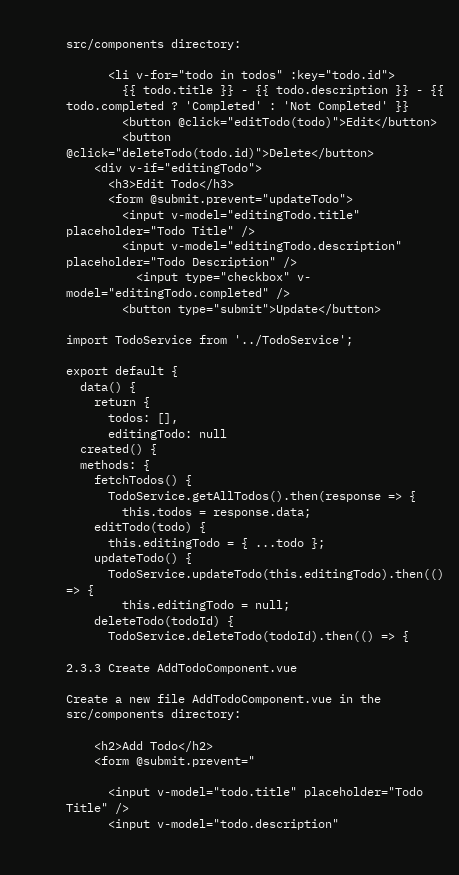src/components directory:

      <li v-for="todo in todos" :key="todo.id">
        {{ todo.title }} - {{ todo.description }} - {{ todo.completed ? 'Completed' : 'Not Completed' }}
        <button @click="editTodo(todo)">Edit</button>
        <button @click="deleteTodo(todo.id)">Delete</button>
    <div v-if="editingTodo">
      <h3>Edit Todo</h3>
      <form @submit.prevent="updateTodo">
        <input v-model="editingTodo.title" placeholder="Todo Title" />
        <input v-model="editingTodo.description" placeholder="Todo Description" />
          <input type="checkbox" v-model="editingTodo.completed" />
        <button type="submit">Update</button>

import TodoService from '../TodoService';

export default {
  data() {
    return {
      todos: [],
      editingTodo: null
  created() {
  methods: {
    fetchTodos() {
      TodoService.getAllTodos().then(response => {
        this.todos = response.data;
    editTodo(todo) {
      this.editingTodo = { ...todo };
    updateTodo() {
      TodoService.updateTodo(this.editingTodo).then(() => {
        this.editingTodo = null;
    deleteTodo(todoId) {
      TodoService.deleteTodo(todoId).then(() => {

2.3.3 Create AddTodoComponent.vue

Create a new file AddTodoComponent.vue in the src/components directory:

    <h2>Add Todo</h2>
    <form @submit.prevent="

      <input v-model="todo.title" placeholder="Todo Title" />
      <input v-model="todo.description"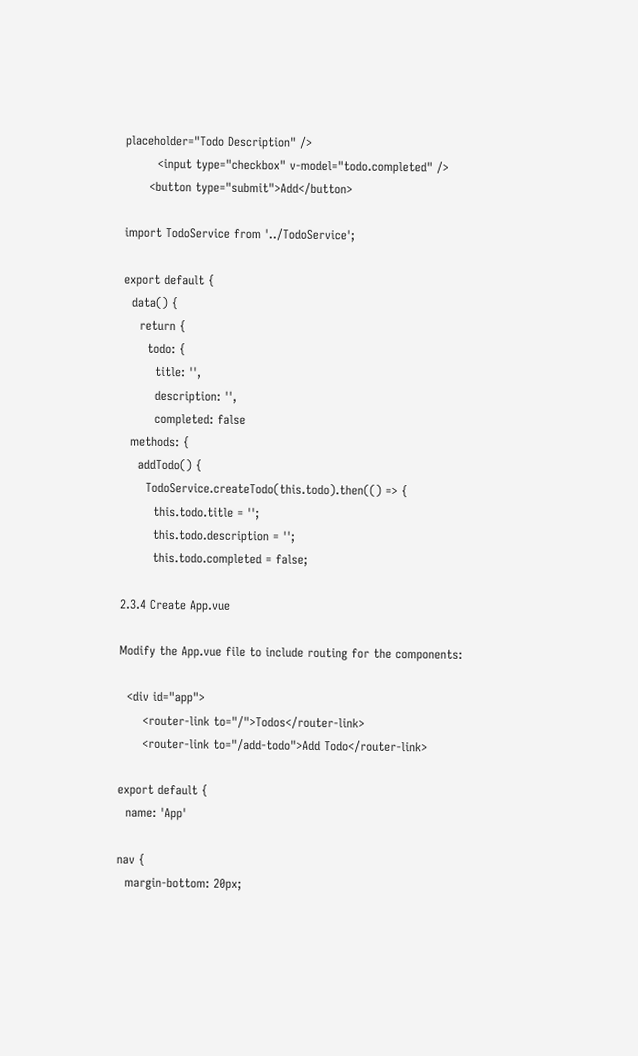placeholder="Todo Description" />
        <input type="checkbox" v-model="todo.completed" />
      <button type="submit">Add</button>

import TodoService from '../TodoService';

export default {
  data() {
    return {
      todo: {
        title: '',
        description: '',
        completed: false
  methods: {
    addTodo() {
      TodoService.createTodo(this.todo).then(() => {
        this.todo.title = '';
        this.todo.description = '';
        this.todo.completed = false;

2.3.4 Create App.vue

Modify the App.vue file to include routing for the components:

  <div id="app">
      <router-link to="/">Todos</router-link>
      <router-link to="/add-todo">Add Todo</router-link>

export default {
  name: 'App'

nav {
  margin-bottom: 20px;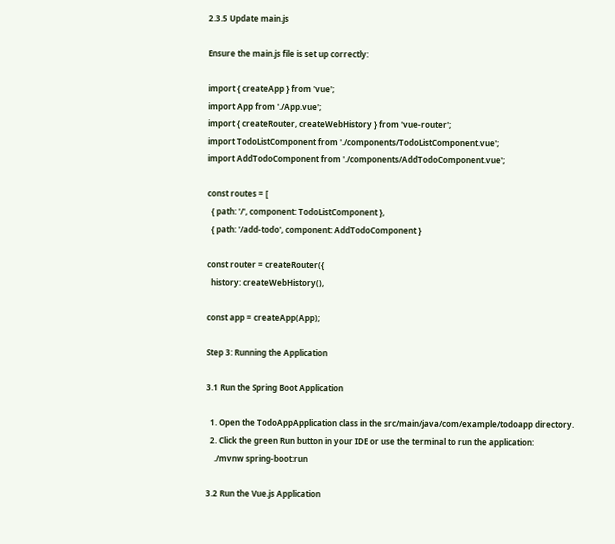2.3.5 Update main.js

Ensure the main.js file is set up correctly:

import { createApp } from 'vue';
import App from './App.vue';
import { createRouter, createWebHistory } from 'vue-router';
import TodoListComponent from './components/TodoListComponent.vue';
import AddTodoComponent from './components/AddTodoComponent.vue';

const routes = [
  { path: '/', component: TodoListComponent },
  { path: '/add-todo', component: AddTodoComponent }

const router = createRouter({
  history: createWebHistory(),

const app = createApp(App);

Step 3: Running the Application

3.1 Run the Spring Boot Application

  1. Open the TodoAppApplication class in the src/main/java/com/example/todoapp directory.
  2. Click the green Run button in your IDE or use the terminal to run the application:
    ./mvnw spring-boot:run

3.2 Run the Vue.js Application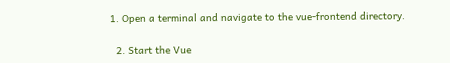1. Open a terminal and navigate to the vue-frontend directory.

  2. Start the Vue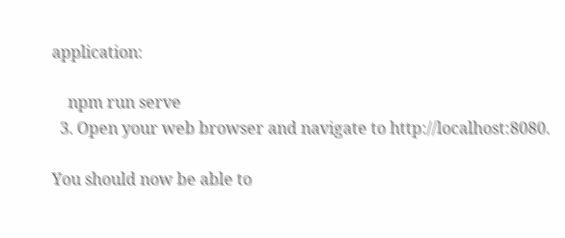application:

    npm run serve
  3. Open your web browser and navigate to http://localhost:8080.

You should now be able to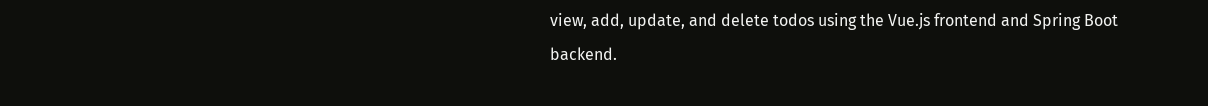view, add, update, and delete todos using the Vue.js frontend and Spring Boot backend.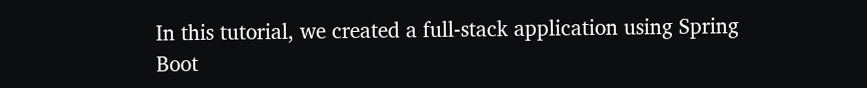In this tutorial, we created a full-stack application using Spring Boot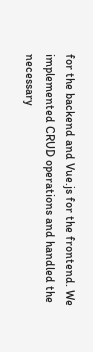for the backend and Vue.js for the frontend. We implemented CRUD operations and handled the necessary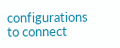configurations to connect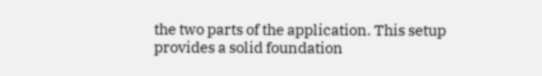the two parts of the application. This setup provides a solid foundation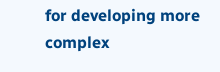for developing more complex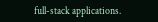full-stack applications.